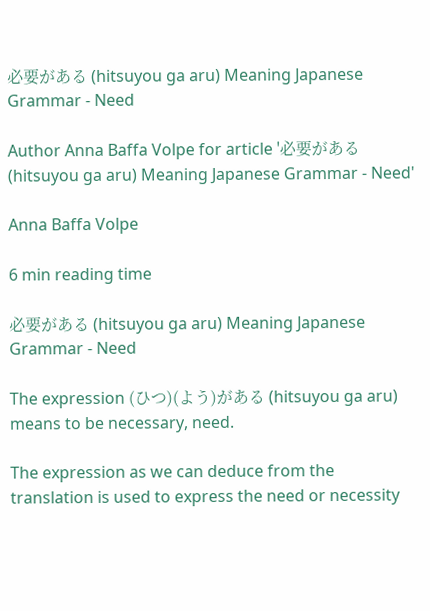必要がある (hitsuyou ga aru) Meaning Japanese Grammar - Need

Author Anna Baffa Volpe for article '必要がある (hitsuyou ga aru) Meaning Japanese Grammar - Need'

Anna Baffa Volpe

6 min reading time

必要がある (hitsuyou ga aru) Meaning Japanese Grammar - Need

The expression (ひつ)(よう)がある (hitsuyou ga aru) means to be necessary, need.

The expression as we can deduce from the translation is used to express the need or necessity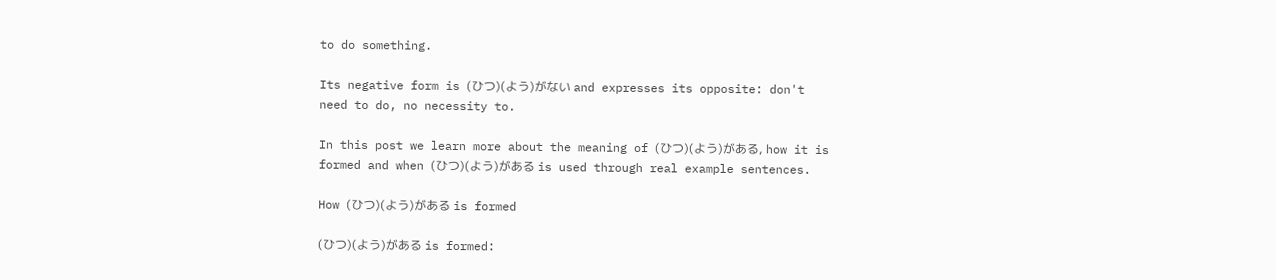to do something.

Its negative form is (ひつ)(よう)がない and expresses its opposite: don't need to do, no necessity to.

In this post we learn more about the meaning of (ひつ)(よう)がある, how it is formed and when (ひつ)(よう)がある is used through real example sentences.

How (ひつ)(よう)がある is formed

(ひつ)(よう)がある is formed: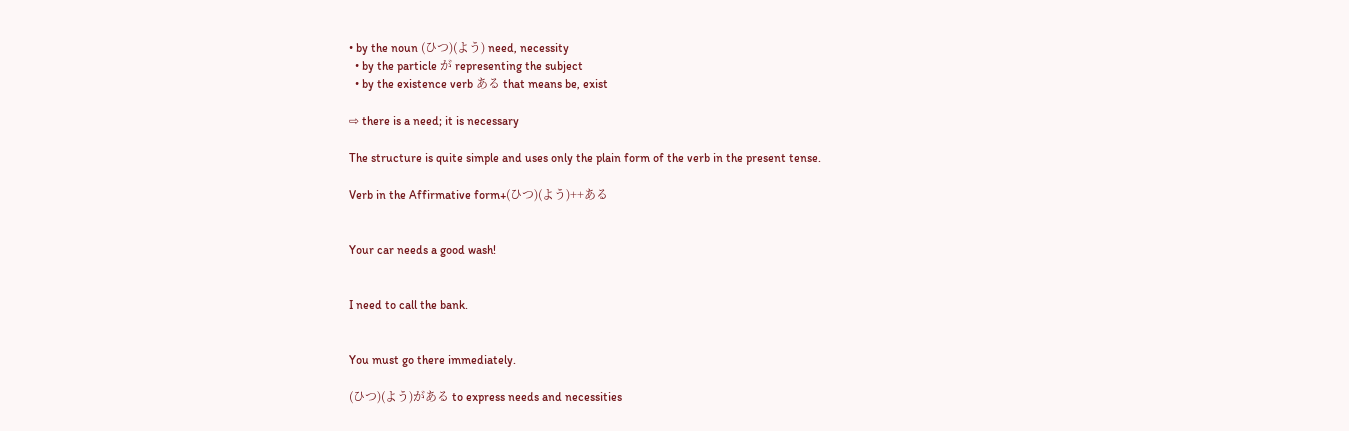• by the noun (ひつ)(よう) need, necessity
  • by the particle が representing the subject
  • by the existence verb ある that means be, exist

⇨ there is a need; it is necessary

The structure is quite simple and uses only the plain form of the verb in the present tense.

Verb in the Affirmative form+(ひつ)(よう)++ある


Your car needs a good wash!


I need to call the bank.


You must go there immediately.

(ひつ)(よう)がある to express needs and necessities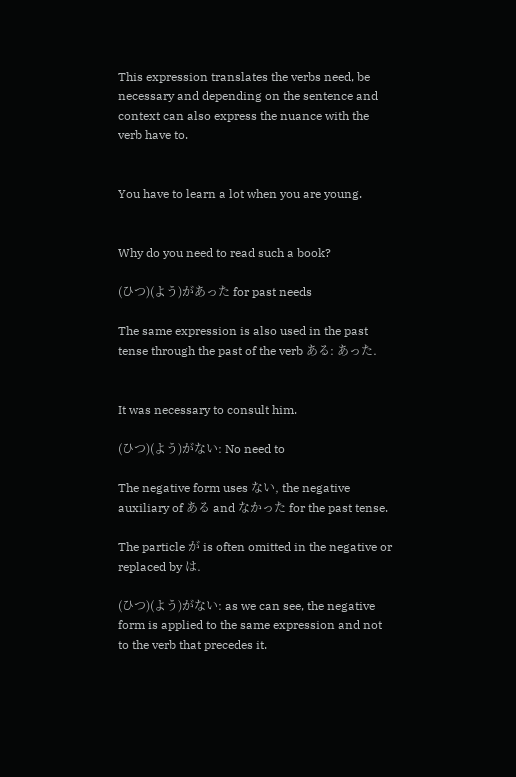This expression translates the verbs need, be necessary and depending on the sentence and context can also express the nuance with the verb have to.


You have to learn a lot when you are young.


Why do you need to read such a book?

(ひつ)(よう)があった for past needs

The same expression is also used in the past tense through the past of the verb ある: あった.


It was necessary to consult him.

(ひつ)(よう)がない: No need to

The negative form uses ない, the negative auxiliary of ある and なかった for the past tense.

The particle が is often omitted in the negative or replaced by は.

(ひつ)(よう)がない: as we can see, the negative form is applied to the same expression and not to the verb that precedes it.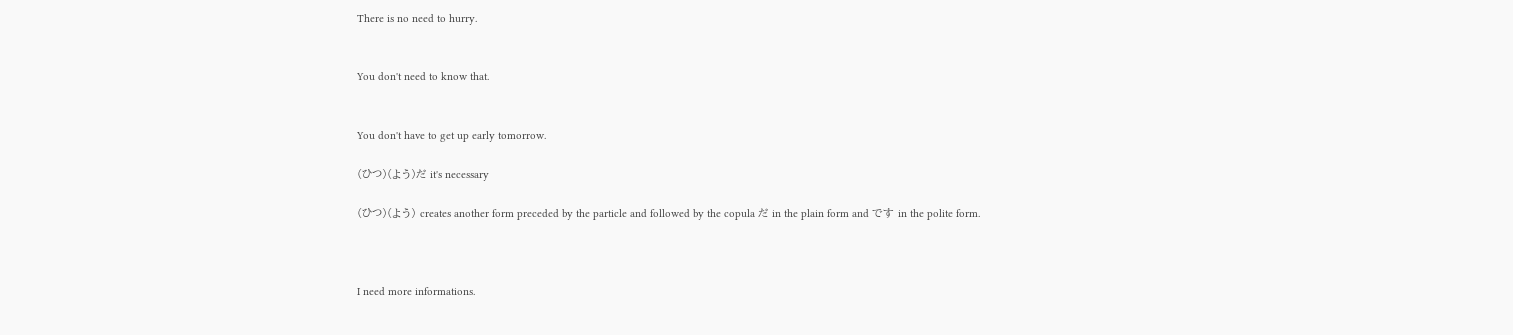There is no need to hurry.


You don't need to know that.


You don't have to get up early tomorrow.

(ひつ)(よう)だ it's necessary

(ひつ)(よう) creates another form preceded by the particle and followed by the copula だ in the plain form and です in the polite form.



I need more informations.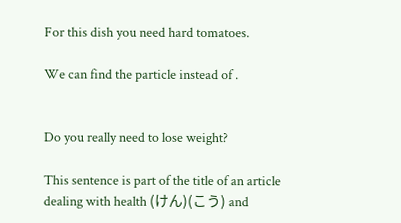For this dish you need hard tomatoes.

We can find the particle instead of .


Do you really need to lose weight?

This sentence is part of the title of an article dealing with health (けん)(こう) and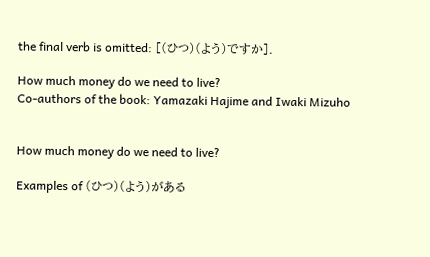the final verb is omitted: [(ひつ)(よう)ですか].

How much money do we need to live?
Co-authors of the book: Yamazaki Hajime and Iwaki Mizuho


How much money do we need to live?

Examples of (ひつ)(よう)がある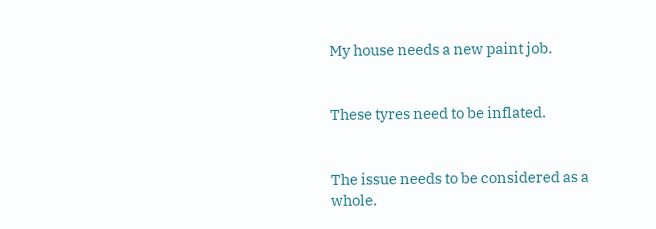My house needs a new paint job.


These tyres need to be inflated.


The issue needs to be considered as a whole.